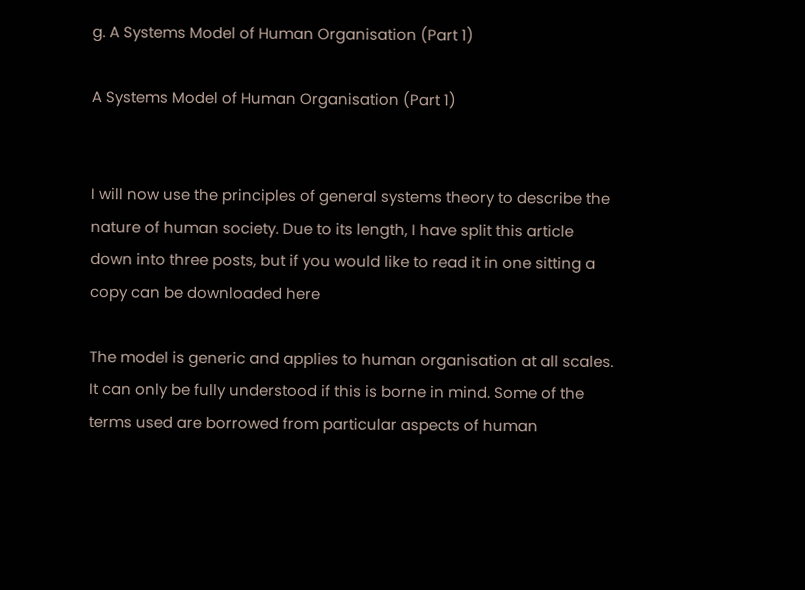g. A Systems Model of Human Organisation (Part 1)

A Systems Model of Human Organisation (Part 1)


I will now use the principles of general systems theory to describe the nature of human society. Due to its length, I have split this article down into three posts, but if you would like to read it in one sitting a copy can be downloaded here

The model is generic and applies to human organisation at all scales. It can only be fully understood if this is borne in mind. Some of the terms used are borrowed from particular aspects of human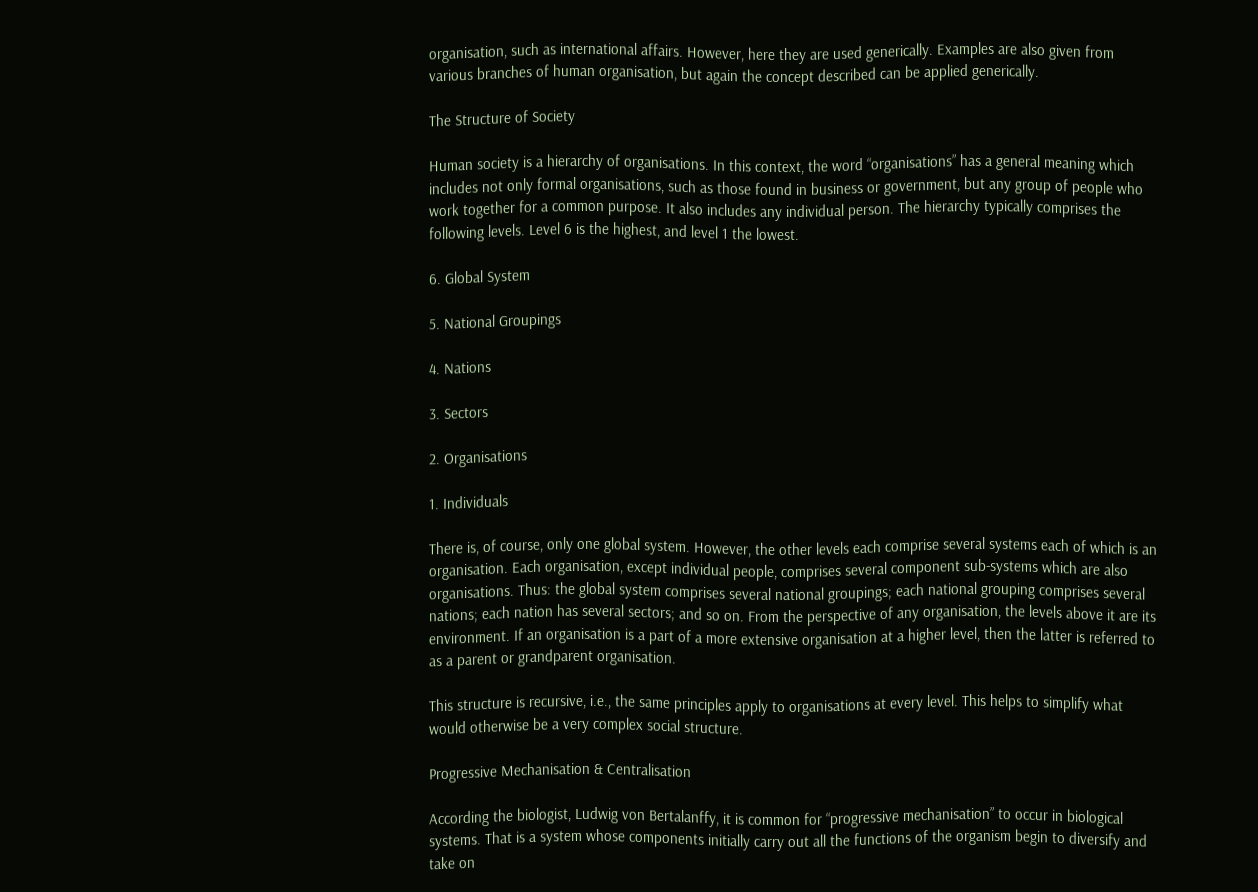organisation, such as international affairs. However, here they are used generically. Examples are also given from various branches of human organisation, but again the concept described can be applied generically.

The Structure of Society

Human society is a hierarchy of organisations. In this context, the word “organisations” has a general meaning which includes not only formal organisations, such as those found in business or government, but any group of people who work together for a common purpose. It also includes any individual person. The hierarchy typically comprises the following levels. Level 6 is the highest, and level 1 the lowest.

6. Global System

5. National Groupings

4. Nations

3. Sectors

2. Organisations

1. Individuals

There is, of course, only one global system. However, the other levels each comprise several systems each of which is an organisation. Each organisation, except individual people, comprises several component sub-systems which are also organisations. Thus: the global system comprises several national groupings; each national grouping comprises several nations; each nation has several sectors; and so on. From the perspective of any organisation, the levels above it are its environment. If an organisation is a part of a more extensive organisation at a higher level, then the latter is referred to as a parent or grandparent organisation.

This structure is recursive, i.e., the same principles apply to organisations at every level. This helps to simplify what would otherwise be a very complex social structure.

Progressive Mechanisation & Centralisation

According the biologist, Ludwig von Bertalanffy, it is common for “progressive mechanisation” to occur in biological systems. That is a system whose components initially carry out all the functions of the organism begin to diversify and take on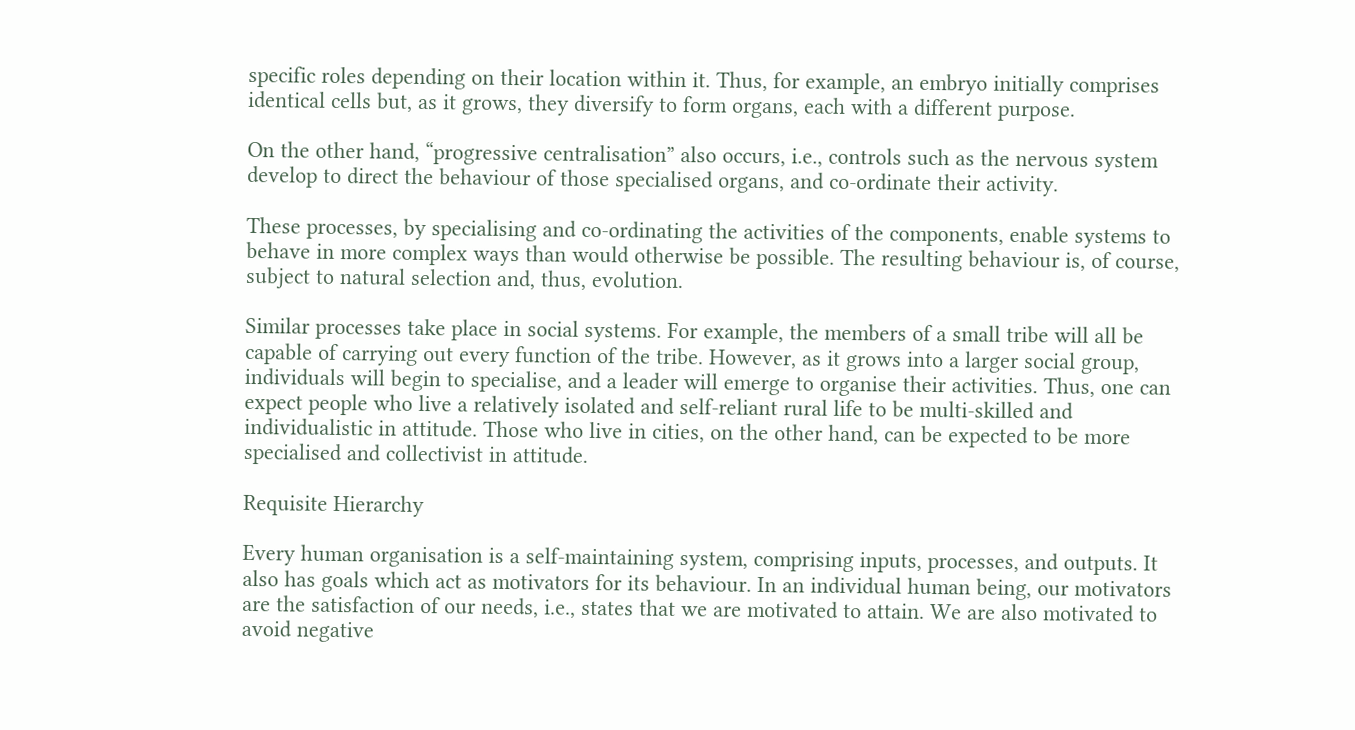specific roles depending on their location within it. Thus, for example, an embryo initially comprises identical cells but, as it grows, they diversify to form organs, each with a different purpose.

On the other hand, “progressive centralisation” also occurs, i.e., controls such as the nervous system develop to direct the behaviour of those specialised organs, and co-ordinate their activity.

These processes, by specialising and co-ordinating the activities of the components, enable systems to behave in more complex ways than would otherwise be possible. The resulting behaviour is, of course, subject to natural selection and, thus, evolution.

Similar processes take place in social systems. For example, the members of a small tribe will all be capable of carrying out every function of the tribe. However, as it grows into a larger social group, individuals will begin to specialise, and a leader will emerge to organise their activities. Thus, one can expect people who live a relatively isolated and self-reliant rural life to be multi-skilled and individualistic in attitude. Those who live in cities, on the other hand, can be expected to be more specialised and collectivist in attitude.

Requisite Hierarchy

Every human organisation is a self-maintaining system, comprising inputs, processes, and outputs. It also has goals which act as motivators for its behaviour. In an individual human being, our motivators are the satisfaction of our needs, i.e., states that we are motivated to attain. We are also motivated to avoid negative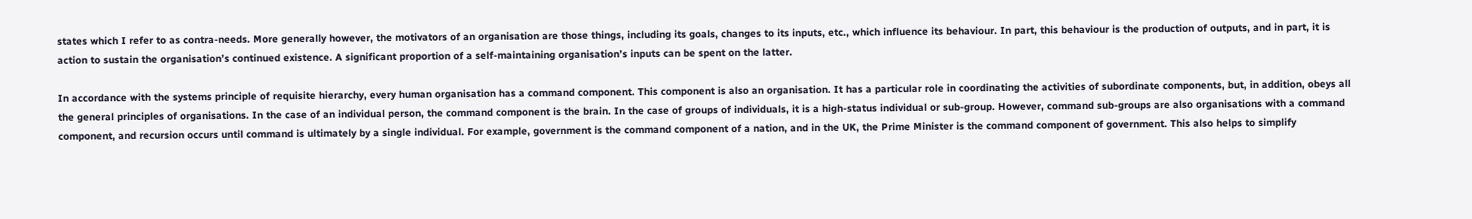states which I refer to as contra-needs. More generally however, the motivators of an organisation are those things, including its goals, changes to its inputs, etc., which influence its behaviour. In part, this behaviour is the production of outputs, and in part, it is action to sustain the organisation’s continued existence. A significant proportion of a self-maintaining organisation’s inputs can be spent on the latter.

In accordance with the systems principle of requisite hierarchy, every human organisation has a command component. This component is also an organisation. It has a particular role in coordinating the activities of subordinate components, but, in addition, obeys all the general principles of organisations. In the case of an individual person, the command component is the brain. In the case of groups of individuals, it is a high-status individual or sub-group. However, command sub-groups are also organisations with a command component, and recursion occurs until command is ultimately by a single individual. For example, government is the command component of a nation, and in the UK, the Prime Minister is the command component of government. This also helps to simplify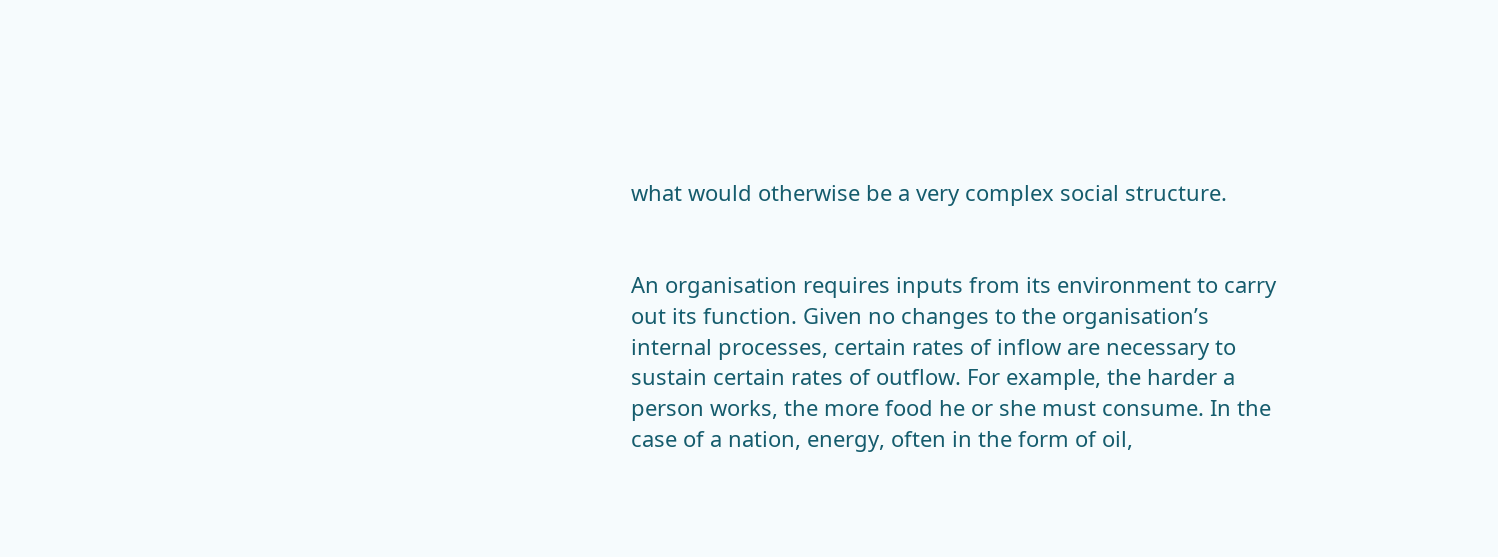what would otherwise be a very complex social structure.


An organisation requires inputs from its environment to carry out its function. Given no changes to the organisation’s internal processes, certain rates of inflow are necessary to sustain certain rates of outflow. For example, the harder a person works, the more food he or she must consume. In the case of a nation, energy, often in the form of oil,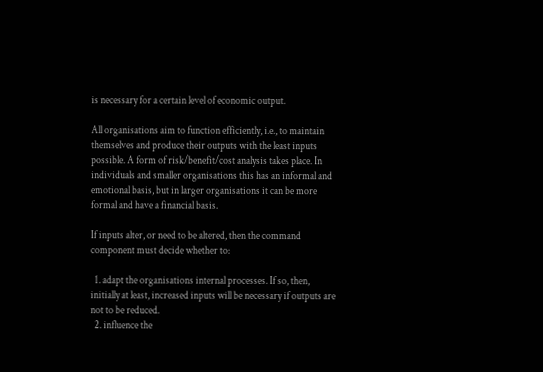is necessary for a certain level of economic output.

All organisations aim to function efficiently, i.e., to maintain themselves and produce their outputs with the least inputs possible. A form of risk/benefit/cost analysis takes place. In individuals and smaller organisations this has an informal and emotional basis, but in larger organisations it can be more formal and have a financial basis.

If inputs alter, or need to be altered, then the command component must decide whether to:

  1. adapt the organisations internal processes. If so, then, initially at least, increased inputs will be necessary if outputs are not to be reduced.
  2. influence the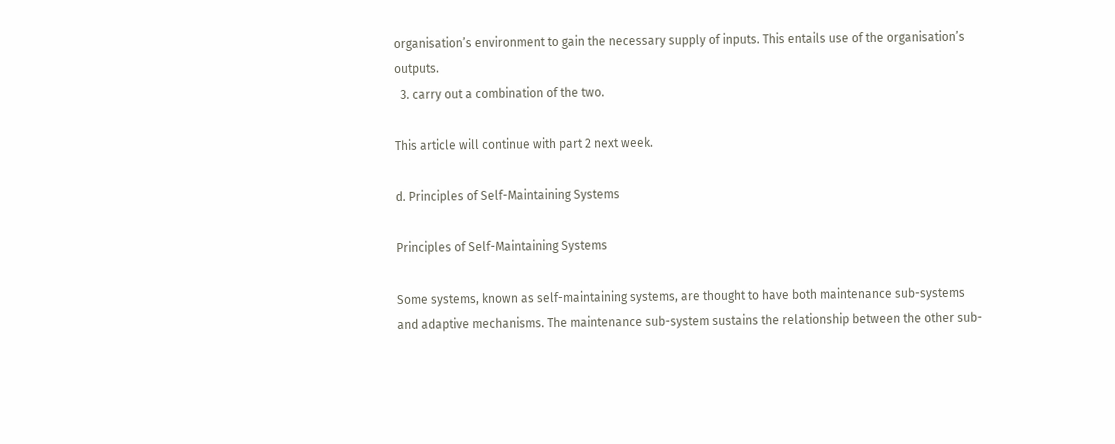organisation’s environment to gain the necessary supply of inputs. This entails use of the organisation’s outputs.
  3. carry out a combination of the two.

This article will continue with part 2 next week.

d. Principles of Self-Maintaining Systems

Principles of Self-Maintaining Systems

Some systems, known as self-maintaining systems, are thought to have both maintenance sub-systems and adaptive mechanisms. The maintenance sub-system sustains the relationship between the other sub-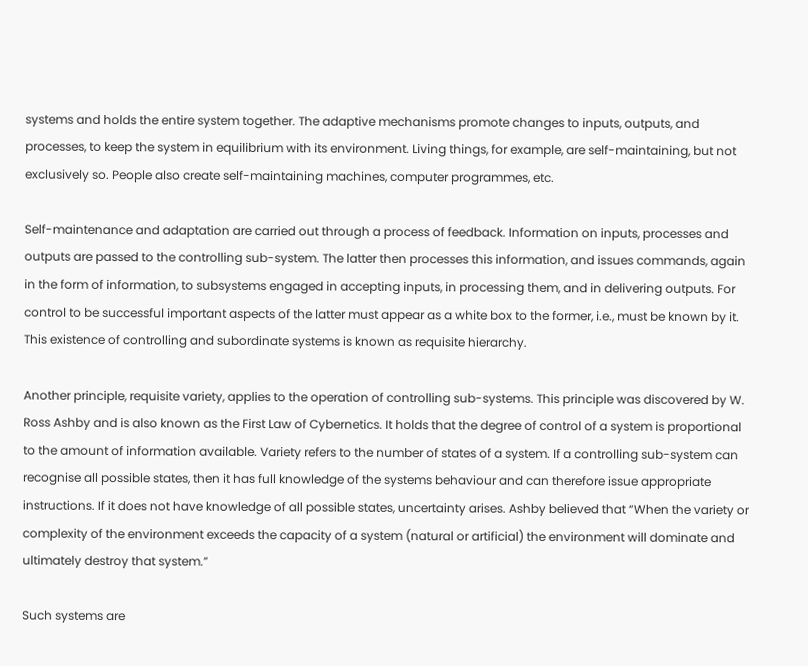systems and holds the entire system together. The adaptive mechanisms promote changes to inputs, outputs, and processes, to keep the system in equilibrium with its environment. Living things, for example, are self-maintaining, but not exclusively so. People also create self-maintaining machines, computer programmes, etc.

Self-maintenance and adaptation are carried out through a process of feedback. Information on inputs, processes and outputs are passed to the controlling sub-system. The latter then processes this information, and issues commands, again in the form of information, to subsystems engaged in accepting inputs, in processing them, and in delivering outputs. For control to be successful important aspects of the latter must appear as a white box to the former, i.e., must be known by it. This existence of controlling and subordinate systems is known as requisite hierarchy.

Another principle, requisite variety, applies to the operation of controlling sub-systems. This principle was discovered by W. Ross Ashby and is also known as the First Law of Cybernetics. It holds that the degree of control of a system is proportional to the amount of information available. Variety refers to the number of states of a system. If a controlling sub-system can recognise all possible states, then it has full knowledge of the systems behaviour and can therefore issue appropriate instructions. If it does not have knowledge of all possible states, uncertainty arises. Ashby believed that “When the variety or complexity of the environment exceeds the capacity of a system (natural or artificial) the environment will dominate and ultimately destroy that system.”

Such systems are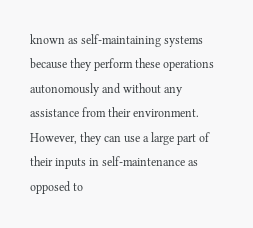known as self-maintaining systems because they perform these operations autonomously and without any assistance from their environment. However, they can use a large part of their inputs in self-maintenance as opposed to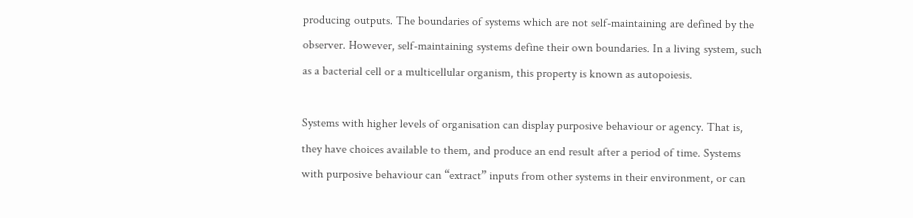producing outputs. The boundaries of systems which are not self-maintaining are defined by the observer. However, self-maintaining systems define their own boundaries. In a living system, such as a bacterial cell or a multicellular organism, this property is known as autopoiesis.

Systems with higher levels of organisation can display purposive behaviour or agency. That is, they have choices available to them, and produce an end result after a period of time. Systems with purposive behaviour can “extract” inputs from other systems in their environment, or can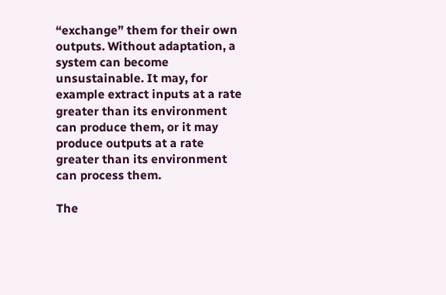“exchange” them for their own outputs. Without adaptation, a system can become unsustainable. It may, for example extract inputs at a rate greater than its environment can produce them, or it may produce outputs at a rate greater than its environment can process them.

The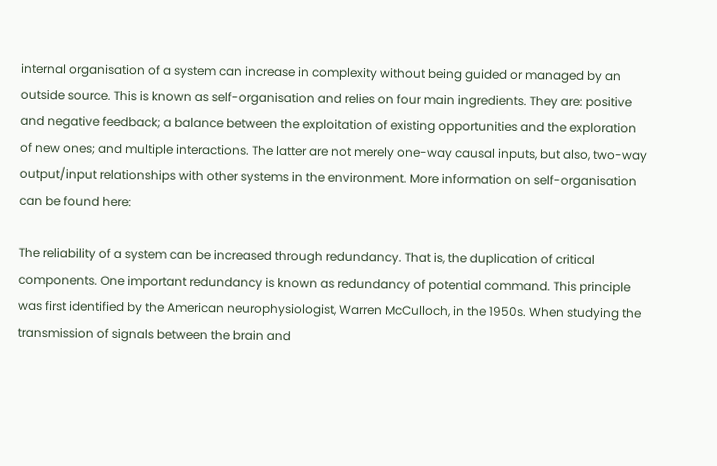internal organisation of a system can increase in complexity without being guided or managed by an outside source. This is known as self-organisation and relies on four main ingredients. They are: positive and negative feedback; a balance between the exploitation of existing opportunities and the exploration of new ones; and multiple interactions. The latter are not merely one-way causal inputs, but also, two-way output/input relationships with other systems in the environment. More information on self-organisation can be found here:

The reliability of a system can be increased through redundancy. That is, the duplication of critical components. One important redundancy is known as redundancy of potential command. This principle was first identified by the American neurophysiologist, Warren McCulloch, in the 1950s. When studying the transmission of signals between the brain and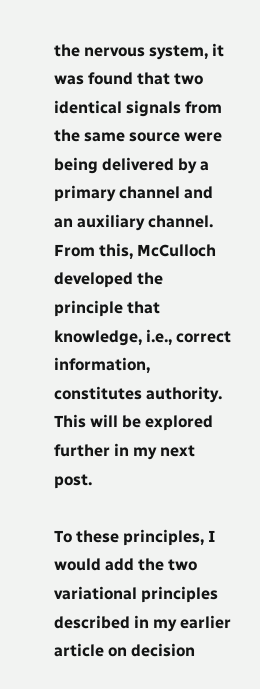the nervous system, it was found that two identical signals from the same source were being delivered by a primary channel and an auxiliary channel. From this, McCulloch developed the principle that knowledge, i.e., correct information, constitutes authority. This will be explored further in my next post.

To these principles, I would add the two variational principles described in my earlier article on decision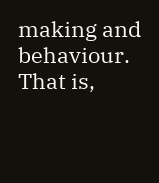making and behaviour. That is,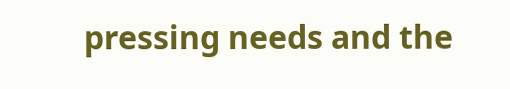pressing needs and the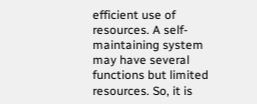efficient use of resources. A self-maintaining system may have several functions but limited resources. So, it is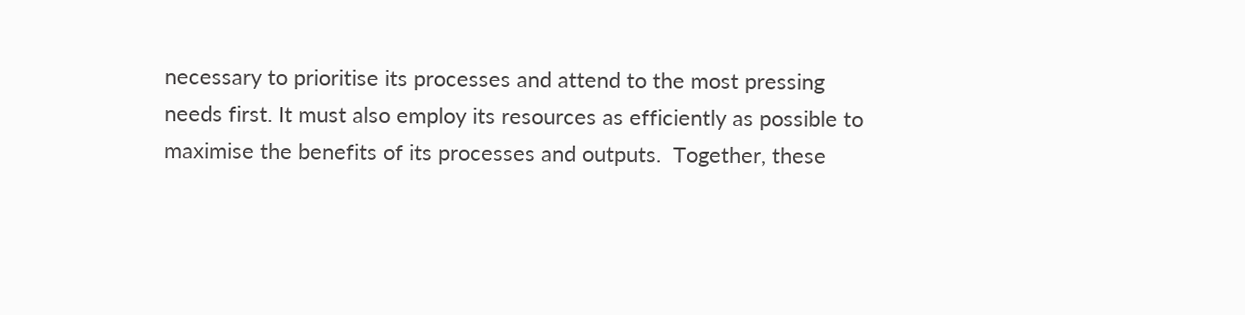necessary to prioritise its processes and attend to the most pressing needs first. It must also employ its resources as efficiently as possible to maximise the benefits of its processes and outputs.  Together, these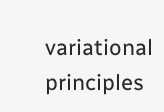variational principles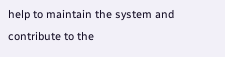help to maintain the system and contribute to the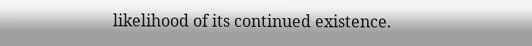likelihood of its continued existence.